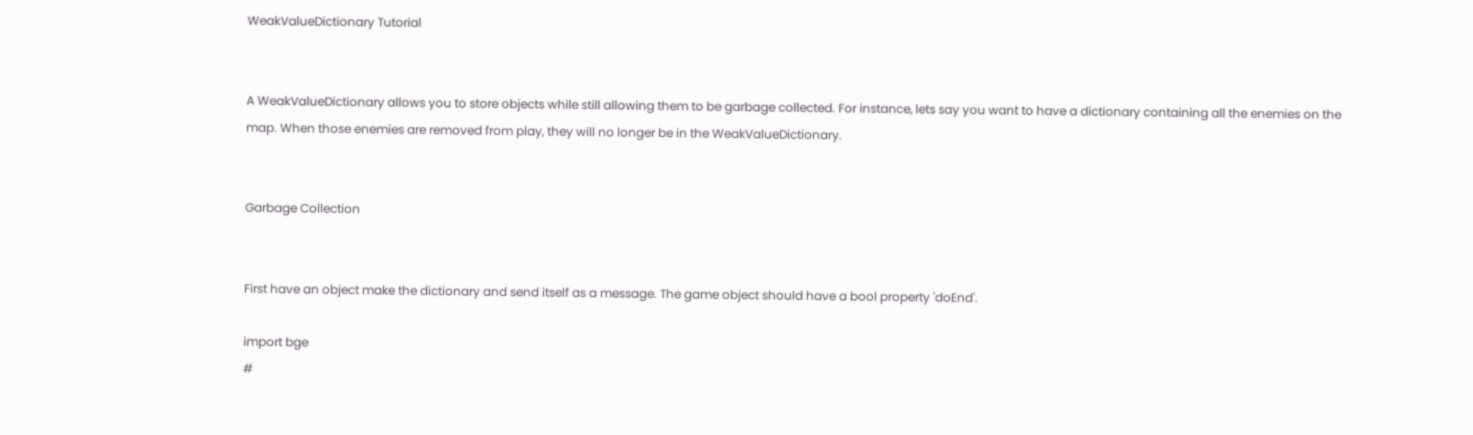WeakValueDictionary Tutorial


A WeakValueDictionary allows you to store objects while still allowing them to be garbage collected. For instance, lets say you want to have a dictionary containing all the enemies on the map. When those enemies are removed from play, they will no longer be in the WeakValueDictionary.


Garbage Collection


First have an object make the dictionary and send itself as a message. The game object should have a bool property 'doEnd'.

import bge
#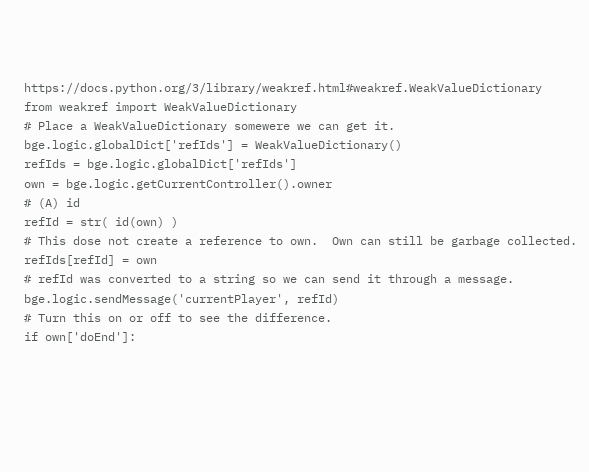https://docs.python.org/3/library/weakref.html#weakref.WeakValueDictionary
from weakref import WeakValueDictionary
# Place a WeakValueDictionary somewere we can get it.
bge.logic.globalDict['refIds'] = WeakValueDictionary()
refIds = bge.logic.globalDict['refIds']
own = bge.logic.getCurrentController().owner
# (A) id
refId = str( id(own) )
# This dose not create a reference to own.  Own can still be garbage collected.
refIds[refId] = own
# refId was converted to a string so we can send it through a message.
bge.logic.sendMessage('currentPlayer', refId)
# Turn this on or off to see the difference.
if own['doEnd']: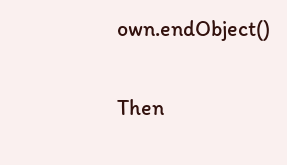own.endObject()

Then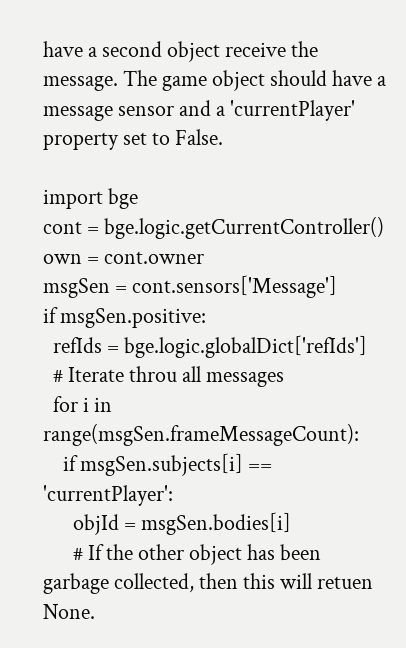have a second object receive the message. The game object should have a message sensor and a 'currentPlayer' property set to False.

import bge
cont = bge.logic.getCurrentController()
own = cont.owner
msgSen = cont.sensors['Message']
if msgSen.positive:
  refIds = bge.logic.globalDict['refIds']
  # Iterate throu all messages
  for i in range(msgSen.frameMessageCount):
    if msgSen.subjects[i] == 'currentPlayer':
      objId = msgSen.bodies[i]
      # If the other object has been garbage collected, then this will retuen None.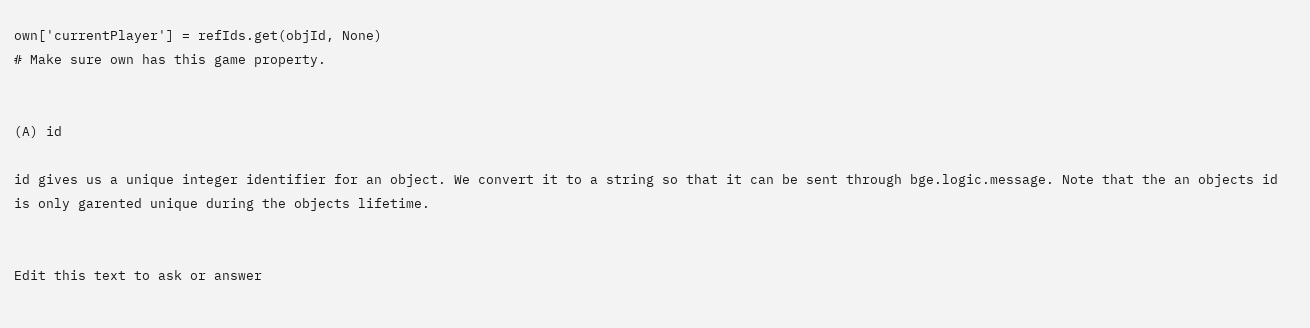own['currentPlayer'] = refIds.get(objId, None)
# Make sure own has this game property.


(A) id

id gives us a unique integer identifier for an object. We convert it to a string so that it can be sent through bge.logic.message. Note that the an objects id is only garented unique during the objects lifetime.


Edit this text to ask or answer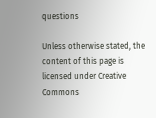questions

Unless otherwise stated, the content of this page is licensed under Creative Commons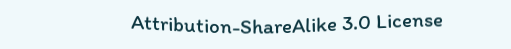Attribution-ShareAlike 3.0 License